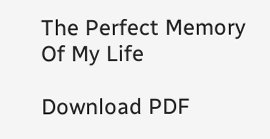The Perfect Memory Of My Life

Download PDF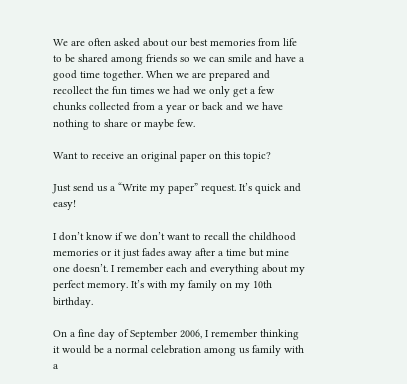We are often asked about our best memories from life to be shared among friends so we can smile and have a good time together. When we are prepared and recollect the fun times we had we only get a few chunks collected from a year or back and we have nothing to share or maybe few.

Want to receive an original paper on this topic?

Just send us a “Write my paper” request. It’s quick and easy!

I don’t know if we don’t want to recall the childhood memories or it just fades away after a time but mine one doesn’t. I remember each and everything about my perfect memory. It’s with my family on my 10th birthday.

On a fine day of September 2006, I remember thinking it would be a normal celebration among us family with a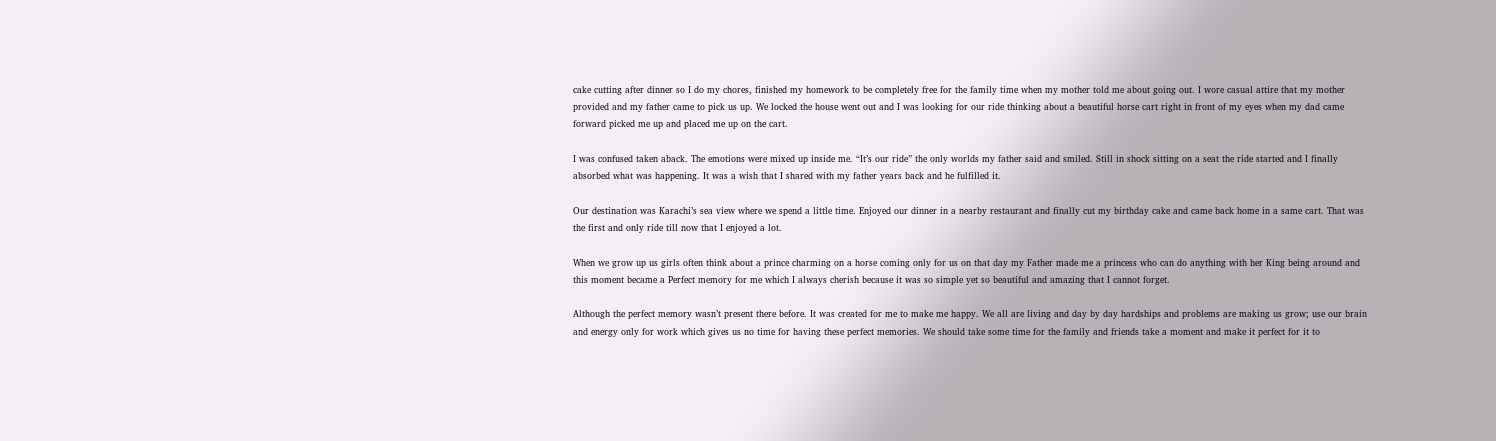cake cutting after dinner so I do my chores, finished my homework to be completely free for the family time when my mother told me about going out. I wore casual attire that my mother provided and my father came to pick us up. We locked the house went out and I was looking for our ride thinking about a beautiful horse cart right in front of my eyes when my dad came forward picked me up and placed me up on the cart.

I was confused taken aback. The emotions were mixed up inside me. “It’s our ride” the only worlds my father said and smiled. Still in shock sitting on a seat the ride started and I finally absorbed what was happening. It was a wish that I shared with my father years back and he fulfilled it.

Our destination was Karachi’s sea view where we spend a little time. Enjoyed our dinner in a nearby restaurant and finally cut my birthday cake and came back home in a same cart. That was the first and only ride till now that I enjoyed a lot.

When we grow up us girls often think about a prince charming on a horse coming only for us on that day my Father made me a princess who can do anything with her King being around and this moment became a Perfect memory for me which I always cherish because it was so simple yet so beautiful and amazing that I cannot forget.

Although the perfect memory wasn’t present there before. It was created for me to make me happy. We all are living and day by day hardships and problems are making us grow; use our brain and energy only for work which gives us no time for having these perfect memories. We should take some time for the family and friends take a moment and make it perfect for it to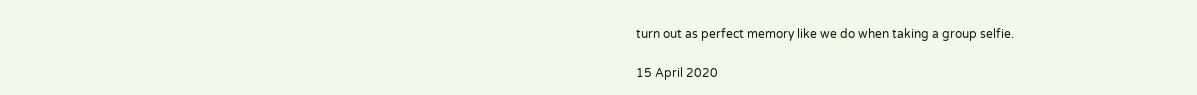turn out as perfect memory like we do when taking a group selfie.

15 April 2020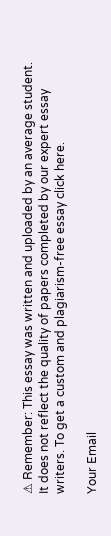⚠ Remember: This essay was written and uploaded by an average student. It does not reflect the quality of papers completed by our expert essay writers. To get a custom and plagiarism-free essay click here.

Your Email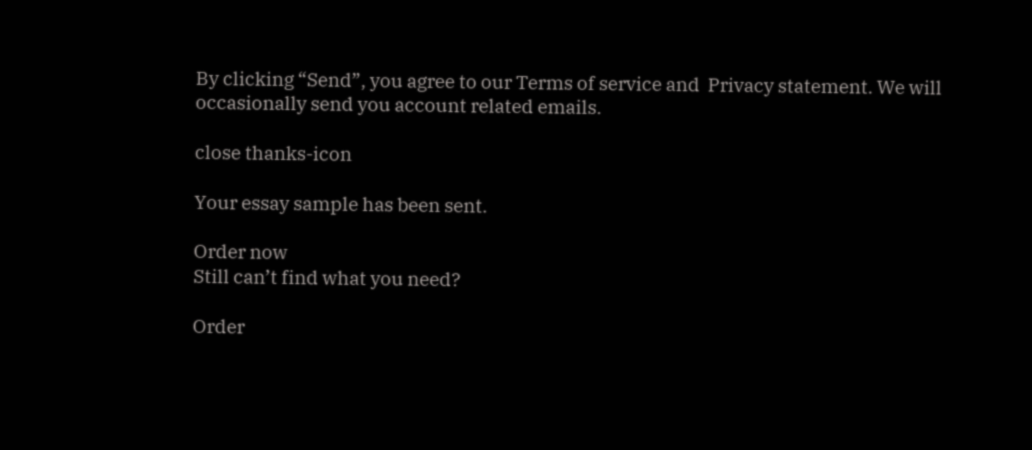By clicking “Send”, you agree to our Terms of service and  Privacy statement. We will occasionally send you account related emails.

close thanks-icon

Your essay sample has been sent.

Order now
Still can’t find what you need?

Order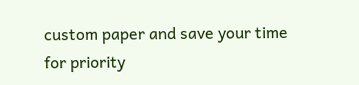custom paper and save your time
for priority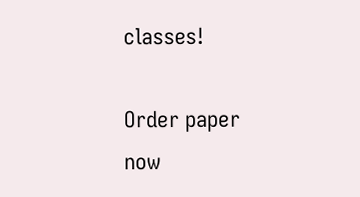classes!

Order paper now